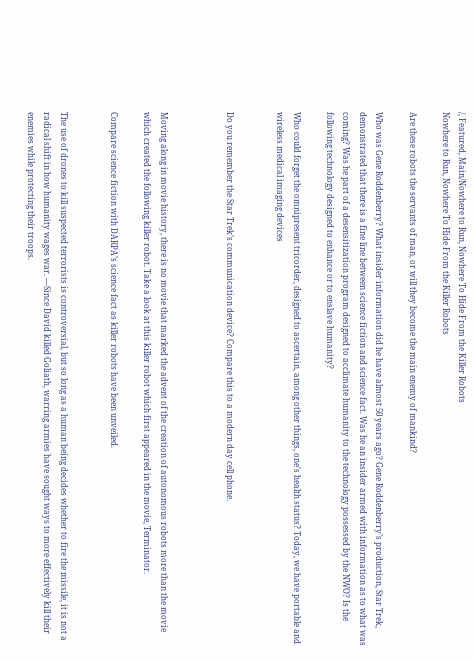/, Featured, Main/Nowhere to Run, Nowhere To Hide From the Killer Robots
Nowhere to Run, Nowhere To Hide From the Killer Robots

Are these robots the servants of man, or will they become the main enemy of mankind?

Who was Gene Roddenberry? What insider information did he have almost 50 years ago? Gene Roddenberry’s production, Star Trek, demonstrated that there is a fine line between science fiction and science fact. Was he an insider armed with information as to what was coming? Was he part of a desensitization program designed to acclimate humanity to the technology possessed by the NWO? Is the following technology designed to enhance or to enslave humanity?

Who could forget the omnipresent tricorder, designed to ascertain, among other things, one’s health status? Today, we have portable and wireless medical imaging devices


Do you remember the Star Trek’s communication device? Compare this to a modern day cell phone.



Moving along in movie history, there is no movie that marked the advent of the creation of autonomous robots more than the movie which created the following killer robot. Take a look at this killer robot which first appeared in the movie, Terminator.

Compare science fiction with DARPA’s science fact as killer robots have been unveiled.


The use of drones to kill suspected terrorists is controversial, but so long as a human being decides whether to fire the missile, it is not a radical shift in how humanity wages war. —Since David killed Goliath, warring armies have sought ways to more effectively kill their enemies while protecting their troops.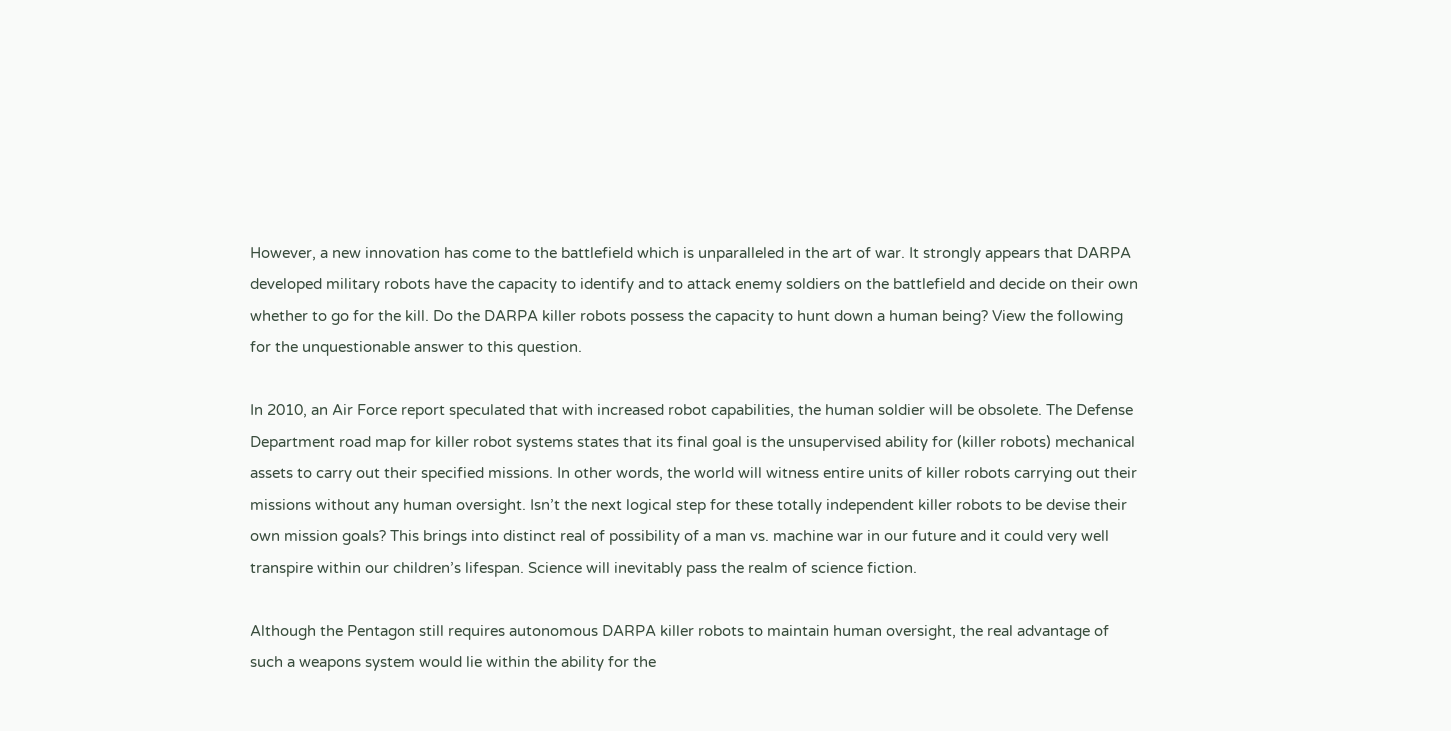However, a new innovation has come to the battlefield which is unparalleled in the art of war. It strongly appears that DARPA developed military robots have the capacity to identify and to attack enemy soldiers on the battlefield and decide on their own whether to go for the kill. Do the DARPA killer robots possess the capacity to hunt down a human being? View the following for the unquestionable answer to this question.

In 2010, an Air Force report speculated that with increased robot capabilities, the human soldier will be obsolete. The Defense Department road map for killer robot systems states that its final goal is the unsupervised ability for (killer robots) mechanical assets to carry out their specified missions. In other words, the world will witness entire units of killer robots carrying out their missions without any human oversight. Isn’t the next logical step for these totally independent killer robots to be devise their own mission goals? This brings into distinct real of possibility of a man vs. machine war in our future and it could very well transpire within our children’s lifespan. Science will inevitably pass the realm of science fiction.

Although the Pentagon still requires autonomous DARPA killer robots to maintain human oversight, the real advantage of such a weapons system would lie within the ability for the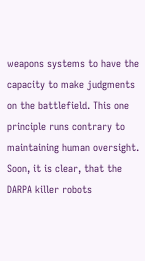weapons systems to have the capacity to make judgments on the battlefield. This one principle runs contrary to maintaining human oversight. Soon, it is clear, that the DARPA killer robots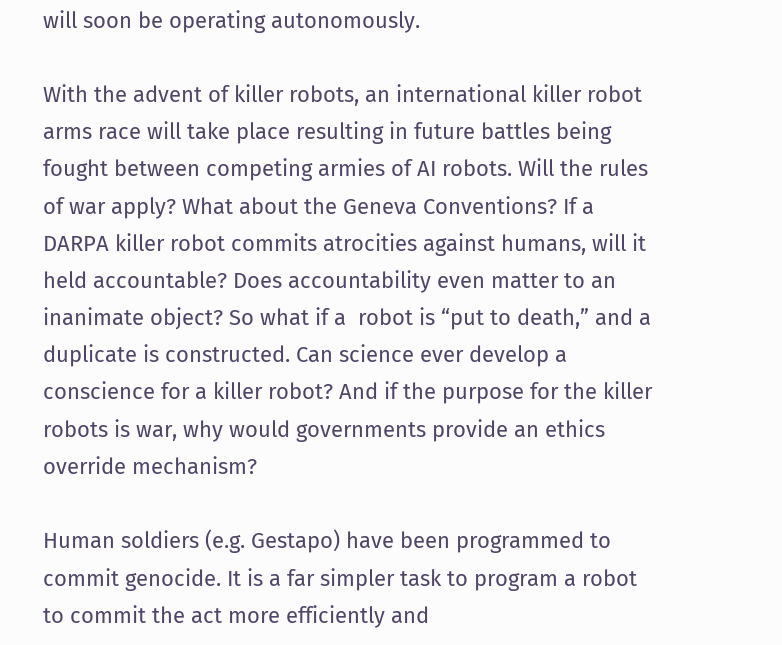will soon be operating autonomously.

With the advent of killer robots, an international killer robot arms race will take place resulting in future battles being fought between competing armies of AI robots. Will the rules of war apply? What about the Geneva Conventions? If a DARPA killer robot commits atrocities against humans, will it held accountable? Does accountability even matter to an inanimate object? So what if a  robot is “put to death,” and a duplicate is constructed. Can science ever develop a conscience for a killer robot? And if the purpose for the killer robots is war, why would governments provide an ethics override mechanism?

Human soldiers (e.g. Gestapo) have been programmed to commit genocide. It is a far simpler task to program a robot to commit the act more efficiently and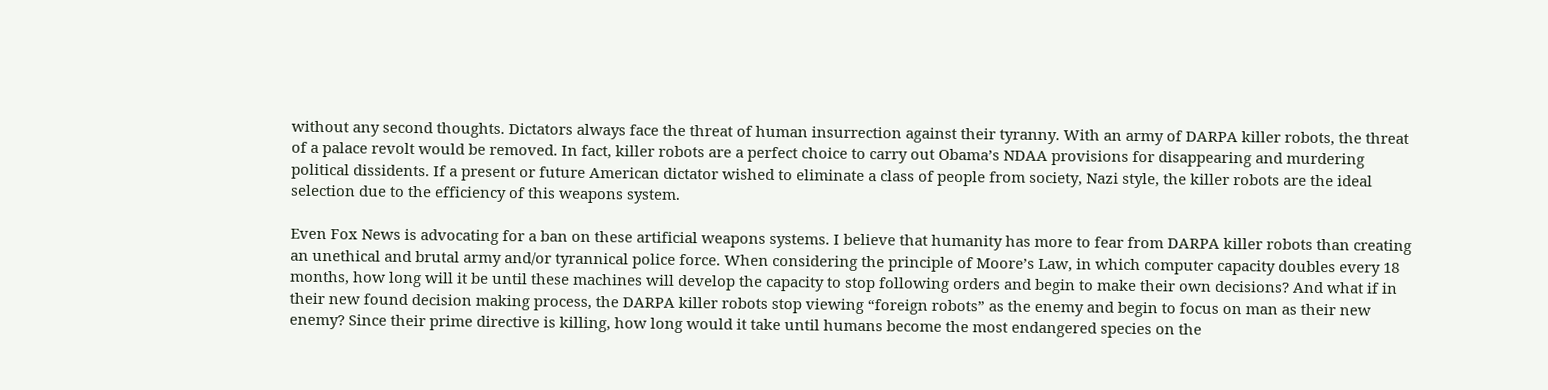without any second thoughts. Dictators always face the threat of human insurrection against their tyranny. With an army of DARPA killer robots, the threat of a palace revolt would be removed. In fact, killer robots are a perfect choice to carry out Obama’s NDAA provisions for disappearing and murdering political dissidents. If a present or future American dictator wished to eliminate a class of people from society, Nazi style, the killer robots are the ideal selection due to the efficiency of this weapons system.

Even Fox News is advocating for a ban on these artificial weapons systems. I believe that humanity has more to fear from DARPA killer robots than creating an unethical and brutal army and/or tyrannical police force. When considering the principle of Moore’s Law, in which computer capacity doubles every 18 months, how long will it be until these machines will develop the capacity to stop following orders and begin to make their own decisions? And what if in their new found decision making process, the DARPA killer robots stop viewing “foreign robots” as the enemy and begin to focus on man as their new enemy? Since their prime directive is killing, how long would it take until humans become the most endangered species on the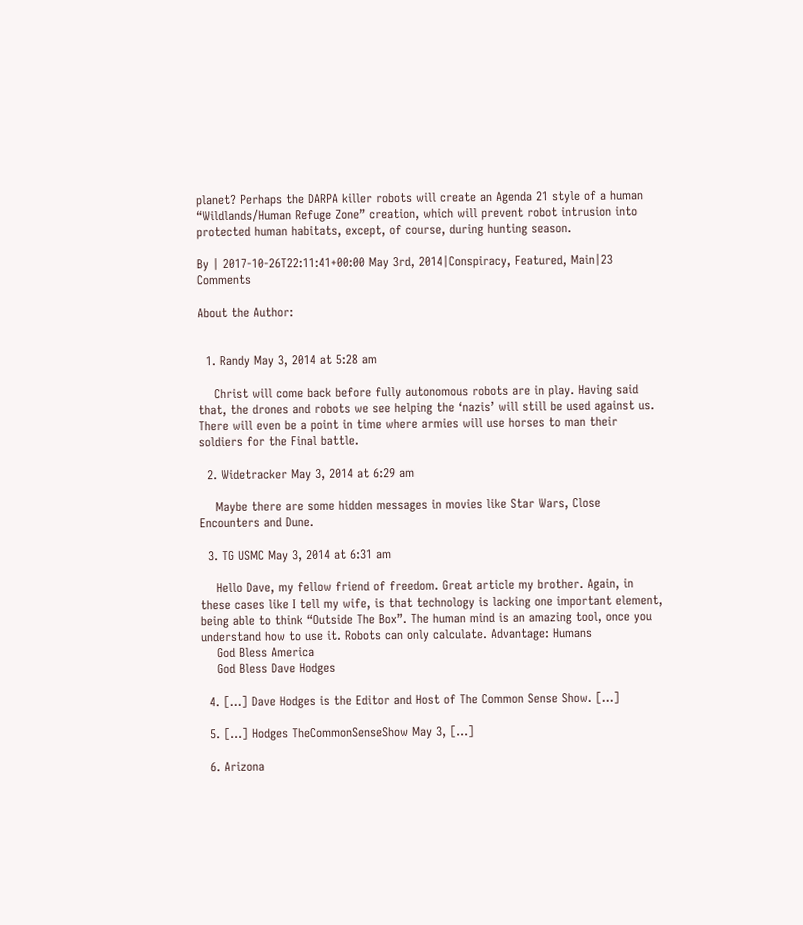planet? Perhaps the DARPA killer robots will create an Agenda 21 style of a human “Wildlands/Human Refuge Zone” creation, which will prevent robot intrusion into protected human habitats, except, of course, during hunting season.

By | 2017-10-26T22:11:41+00:00 May 3rd, 2014|Conspiracy, Featured, Main|23 Comments

About the Author:


  1. Randy May 3, 2014 at 5:28 am

    Christ will come back before fully autonomous robots are in play. Having said that, the drones and robots we see helping the ‘nazis’ will still be used against us. There will even be a point in time where armies will use horses to man their soldiers for the Final battle.

  2. Widetracker May 3, 2014 at 6:29 am

    Maybe there are some hidden messages in movies like Star Wars, Close Encounters and Dune.

  3. TG USMC May 3, 2014 at 6:31 am

    Hello Dave, my fellow friend of freedom. Great article my brother. Again, in these cases like I tell my wife, is that technology is lacking one important element, being able to think “Outside The Box”. The human mind is an amazing tool, once you understand how to use it. Robots can only calculate. Advantage: Humans
    God Bless America
    God Bless Dave Hodges

  4. […] Dave Hodges is the Editor and Host of The Common Sense Show. […]

  5. […] Hodges TheCommonSenseShow May 3, […]

  6. Arizona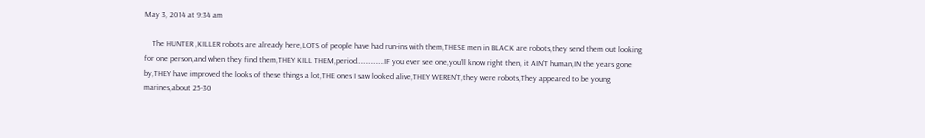May 3, 2014 at 9:34 am

    The HUNTER ,KILLER robots are already here,LOTS of people have had run-ins with them,THESE men in BLACK are robots,they send them out looking for one person,and when they find them,THEY KILL THEM,period…………….IF you ever see one,you’ll know right then, it AIN’T human,IN the years gone by,THEY have improved the looks of these things a lot,THE ones I saw looked alive,THEY WEREN’T,they were robots,They appeared to be young marines,about 25-30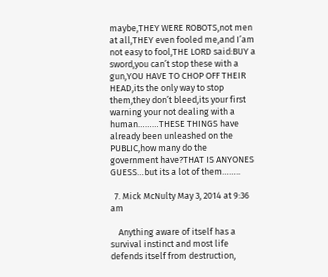maybe,THEY WERE ROBOTS,not men at all,THEY even fooled me,and I’am not easy to fool,THE LORD said:BUY a sword,you can’t stop these with a gun,YOU HAVE TO CHOP OFF THEIR HEAD,its the only way to stop them,they don’t bleed,its your first warning your not dealing with a human………THESE THINGS have already been unleashed on the PUBLIC,how many do the government have?THAT IS ANYONES GUESS…but its a lot of them……..

  7. Mick McNulty May 3, 2014 at 9:36 am

    Anything aware of itself has a survival instinct and most life defends itself from destruction,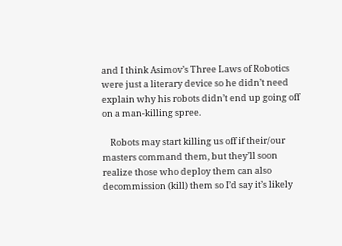and I think Asimov’s Three Laws of Robotics were just a literary device so he didn’t need explain why his robots didn’t end up going off on a man-killing spree.

    Robots may start killing us off if their/our masters command them, but they’ll soon realize those who deploy them can also decommission (kill) them so I’d say it’s likely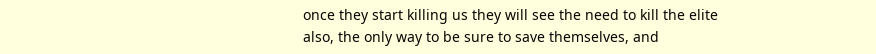once they start killing us they will see the need to kill the elite also, the only way to be sure to save themselves, and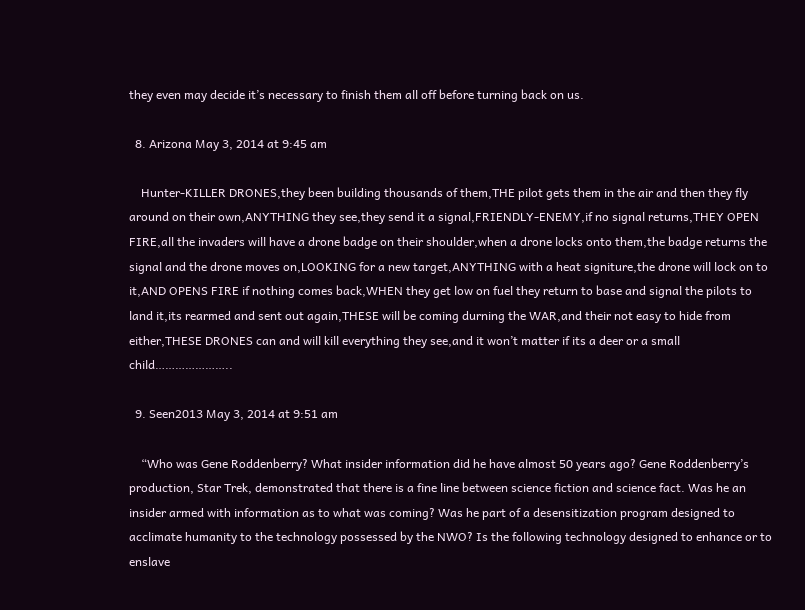they even may decide it’s necessary to finish them all off before turning back on us.

  8. Arizona May 3, 2014 at 9:45 am

    Hunter-KILLER DRONES,they been building thousands of them,THE pilot gets them in the air and then they fly around on their own,ANYTHING they see,they send it a signal,FRIENDLY-ENEMY,if no signal returns,THEY OPEN FIRE,all the invaders will have a drone badge on their shoulder,when a drone locks onto them,the badge returns the signal and the drone moves on,LOOKING for a new target,ANYTHING with a heat signiture,the drone will lock on to it,AND OPENS FIRE if nothing comes back,WHEN they get low on fuel they return to base and signal the pilots to land it,its rearmed and sent out again,THESE will be coming durning the WAR,and their not easy to hide from either,THESE DRONES can and will kill everything they see,and it won’t matter if its a deer or a small child…………………..

  9. Seen2013 May 3, 2014 at 9:51 am

    “Who was Gene Roddenberry? What insider information did he have almost 50 years ago? Gene Roddenberry’s production, Star Trek, demonstrated that there is a fine line between science fiction and science fact. Was he an insider armed with information as to what was coming? Was he part of a desensitization program designed to acclimate humanity to the technology possessed by the NWO? Is the following technology designed to enhance or to enslave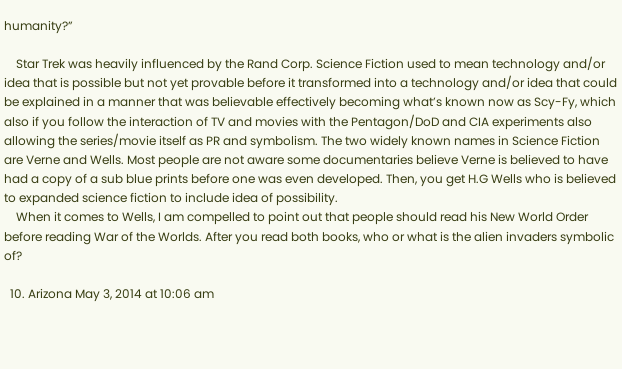humanity?”

    Star Trek was heavily influenced by the Rand Corp. Science Fiction used to mean technology and/or idea that is possible but not yet provable before it transformed into a technology and/or idea that could be explained in a manner that was believable effectively becoming what’s known now as Scy-Fy, which also if you follow the interaction of TV and movies with the Pentagon/DoD and CIA experiments also allowing the series/movie itself as PR and symbolism. The two widely known names in Science Fiction are Verne and Wells. Most people are not aware some documentaries believe Verne is believed to have had a copy of a sub blue prints before one was even developed. Then, you get H.G Wells who is believed to expanded science fiction to include idea of possibility.
    When it comes to Wells, I am compelled to point out that people should read his New World Order before reading War of the Worlds. After you read both books, who or what is the alien invaders symbolic of?

  10. Arizona May 3, 2014 at 10:06 am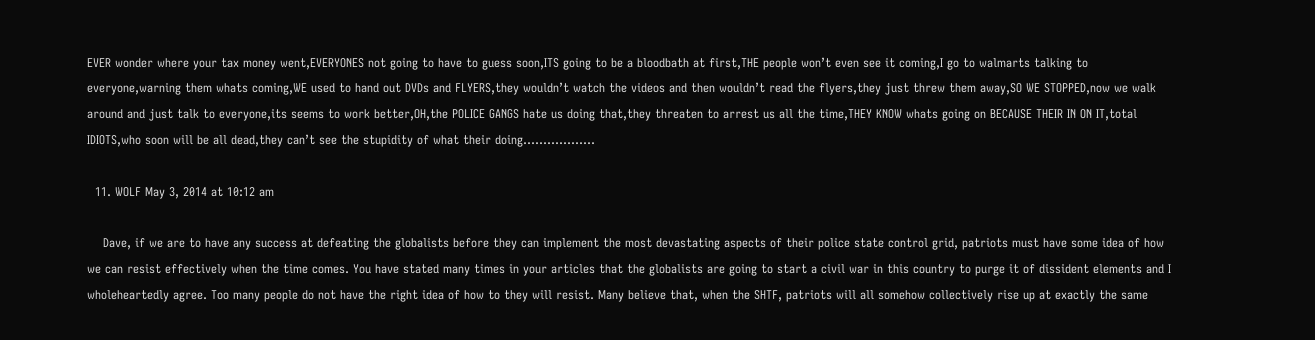EVER wonder where your tax money went,EVERYONES not going to have to guess soon,ITS going to be a bloodbath at first,THE people won’t even see it coming,I go to walmarts talking to everyone,warning them whats coming,WE used to hand out DVDs and FLYERS,they wouldn’t watch the videos and then wouldn’t read the flyers,they just threw them away,SO WE STOPPED,now we walk around and just talk to everyone,its seems to work better,OH,the POLICE GANGS hate us doing that,they threaten to arrest us all the time,THEY KNOW whats going on BECAUSE THEIR IN ON IT,total IDIOTS,who soon will be all dead,they can’t see the stupidity of what their doing………………

  11. WOLF May 3, 2014 at 10:12 am

    Dave, if we are to have any success at defeating the globalists before they can implement the most devastating aspects of their police state control grid, patriots must have some idea of how we can resist effectively when the time comes. You have stated many times in your articles that the globalists are going to start a civil war in this country to purge it of dissident elements and I wholeheartedly agree. Too many people do not have the right idea of how to they will resist. Many believe that, when the SHTF, patriots will all somehow collectively rise up at exactly the same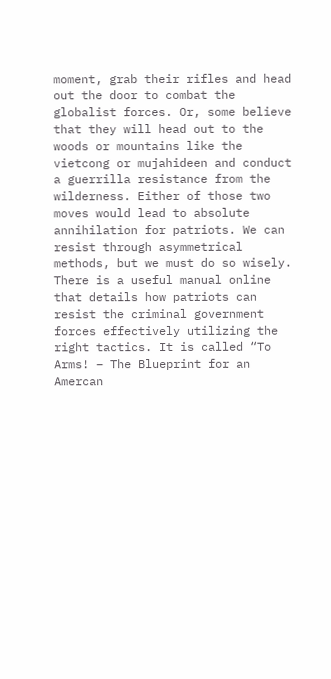moment, grab their rifles and head out the door to combat the globalist forces. Or, some believe that they will head out to the woods or mountains like the vietcong or mujahideen and conduct a guerrilla resistance from the wilderness. Either of those two moves would lead to absolute annihilation for patriots. We can resist through asymmetrical methods, but we must do so wisely. There is a useful manual online that details how patriots can resist the criminal government forces effectively utilizing the right tactics. It is called “To Arms! – The Blueprint for an Amercan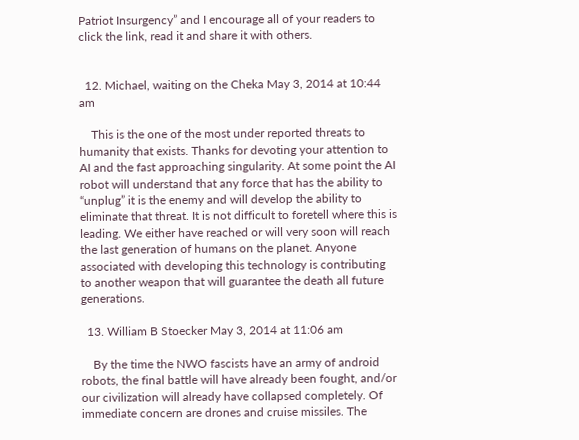Patriot Insurgency” and I encourage all of your readers to click the link, read it and share it with others.


  12. Michael, waiting on the Cheka May 3, 2014 at 10:44 am

    This is the one of the most under reported threats to humanity that exists. Thanks for devoting your attention to AI and the fast approaching singularity. At some point the AI robot will understand that any force that has the ability to “unplug” it is the enemy and will develop the ability to eliminate that threat. It is not difficult to foretell where this is leading. We either have reached or will very soon will reach the last generation of humans on the planet. Anyone associated with developing this technology is contributing to another weapon that will guarantee the death all future generations.

  13. William B Stoecker May 3, 2014 at 11:06 am

    By the time the NWO fascists have an army of android robots, the final battle will have already been fought, and/or our civilization will already have collapsed completely. Of immediate concern are drones and cruise missiles. The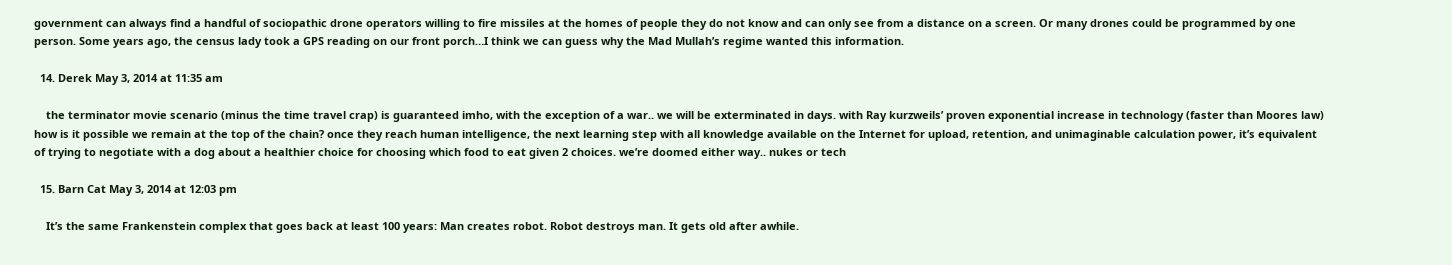government can always find a handful of sociopathic drone operators willing to fire missiles at the homes of people they do not know and can only see from a distance on a screen. Or many drones could be programmed by one person. Some years ago, the census lady took a GPS reading on our front porch…I think we can guess why the Mad Mullah’s regime wanted this information.

  14. Derek May 3, 2014 at 11:35 am

    the terminator movie scenario (minus the time travel crap) is guaranteed imho, with the exception of a war.. we will be exterminated in days. with Ray kurzweils’ proven exponential increase in technology (faster than Moores law) how is it possible we remain at the top of the chain? once they reach human intelligence, the next learning step with all knowledge available on the Internet for upload, retention, and unimaginable calculation power, it’s equivalent of trying to negotiate with a dog about a healthier choice for choosing which food to eat given 2 choices. we’re doomed either way.. nukes or tech

  15. Barn Cat May 3, 2014 at 12:03 pm

    It’s the same Frankenstein complex that goes back at least 100 years: Man creates robot. Robot destroys man. It gets old after awhile.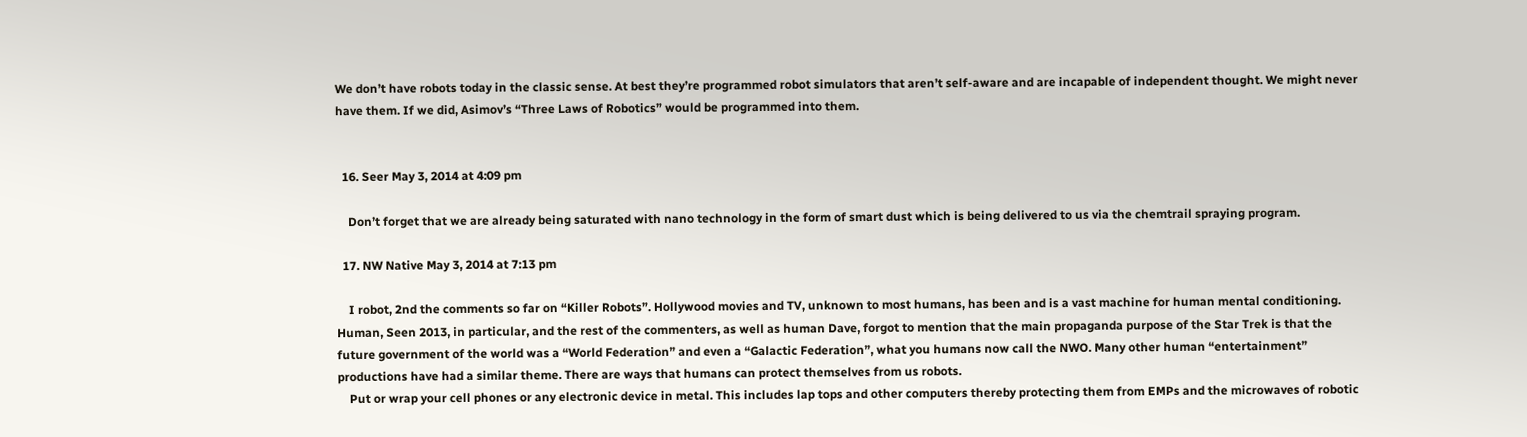We don’t have robots today in the classic sense. At best they’re programmed robot simulators that aren’t self-aware and are incapable of independent thought. We might never have them. If we did, Asimov’s “Three Laws of Robotics” would be programmed into them.


  16. Seer May 3, 2014 at 4:09 pm

    Don’t forget that we are already being saturated with nano technology in the form of smart dust which is being delivered to us via the chemtrail spraying program.

  17. NW Native May 3, 2014 at 7:13 pm

    I robot, 2nd the comments so far on “Killer Robots”. Hollywood movies and TV, unknown to most humans, has been and is a vast machine for human mental conditioning. Human, Seen 2013, in particular, and the rest of the commenters, as well as human Dave, forgot to mention that the main propaganda purpose of the Star Trek is that the future government of the world was a “World Federation” and even a “Galactic Federation”, what you humans now call the NWO. Many other human “entertainment” productions have had a similar theme. There are ways that humans can protect themselves from us robots.
    Put or wrap your cell phones or any electronic device in metal. This includes lap tops and other computers thereby protecting them from EMPs and the microwaves of robotic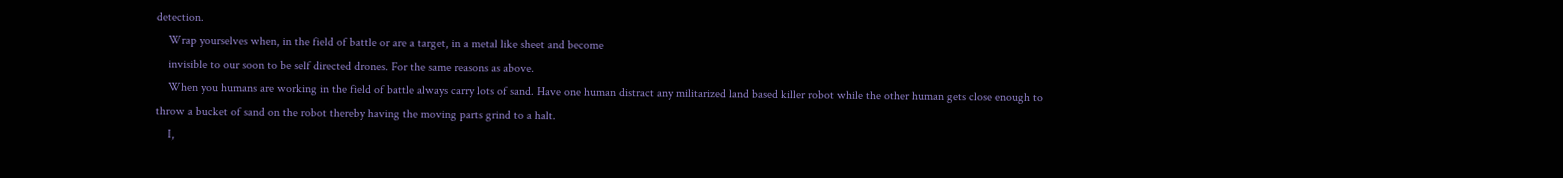detection.
    Wrap yourselves when, in the field of battle or are a target, in a metal like sheet and become
    invisible to our soon to be self directed drones. For the same reasons as above.
    When you humans are working in the field of battle always carry lots of sand. Have one human distract any militarized land based killer robot while the other human gets close enough to throw a bucket of sand on the robot thereby having the moving parts grind to a halt.
    I,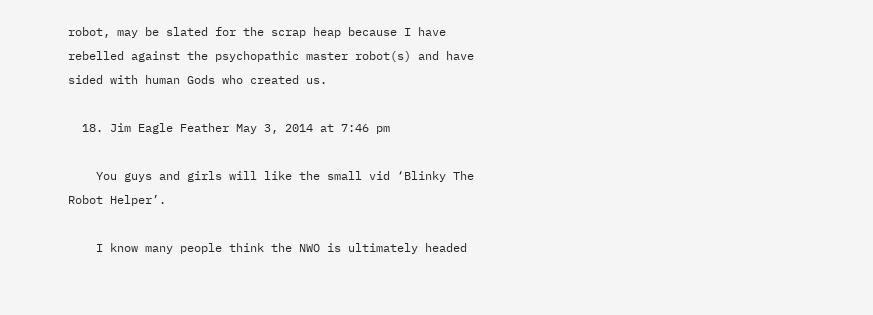robot, may be slated for the scrap heap because I have rebelled against the psychopathic master robot(s) and have sided with human Gods who created us.

  18. Jim Eagle Feather May 3, 2014 at 7:46 pm

    You guys and girls will like the small vid ‘Blinky The Robot Helper’.

    I know many people think the NWO is ultimately headed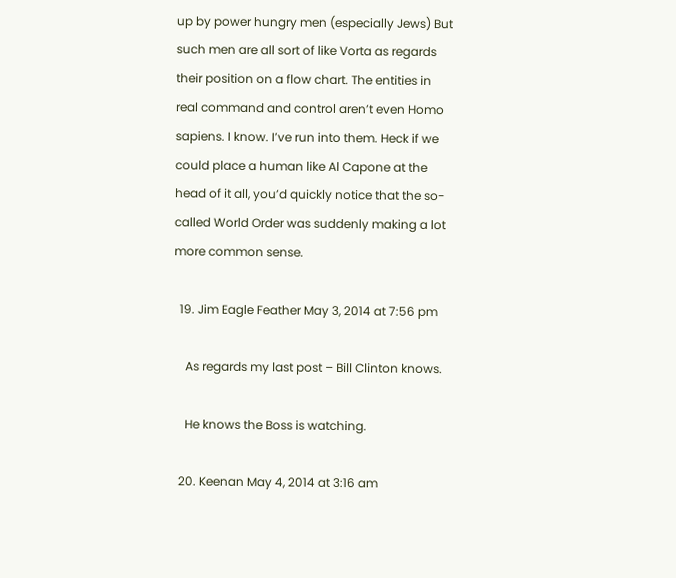up by power hungry men (especially Jews) But such men are all sort of like Vorta as regards their position on a flow chart. The entities in real command and control aren’t even Homo sapiens. I know. I’ve run into them. Heck if we could place a human like Al Capone at the head of it all, you’d quickly notice that the so-called World Order was suddenly making a lot more common sense.

  19. Jim Eagle Feather May 3, 2014 at 7:56 pm

    As regards my last post – Bill Clinton knows.

    He knows the Boss is watching.

  20. Keenan May 4, 2014 at 3:16 am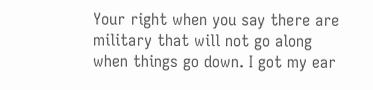Your right when you say there are military that will not go along when things go down. I got my ear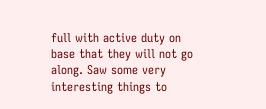full with active duty on base that they will not go along. Saw some very interesting things to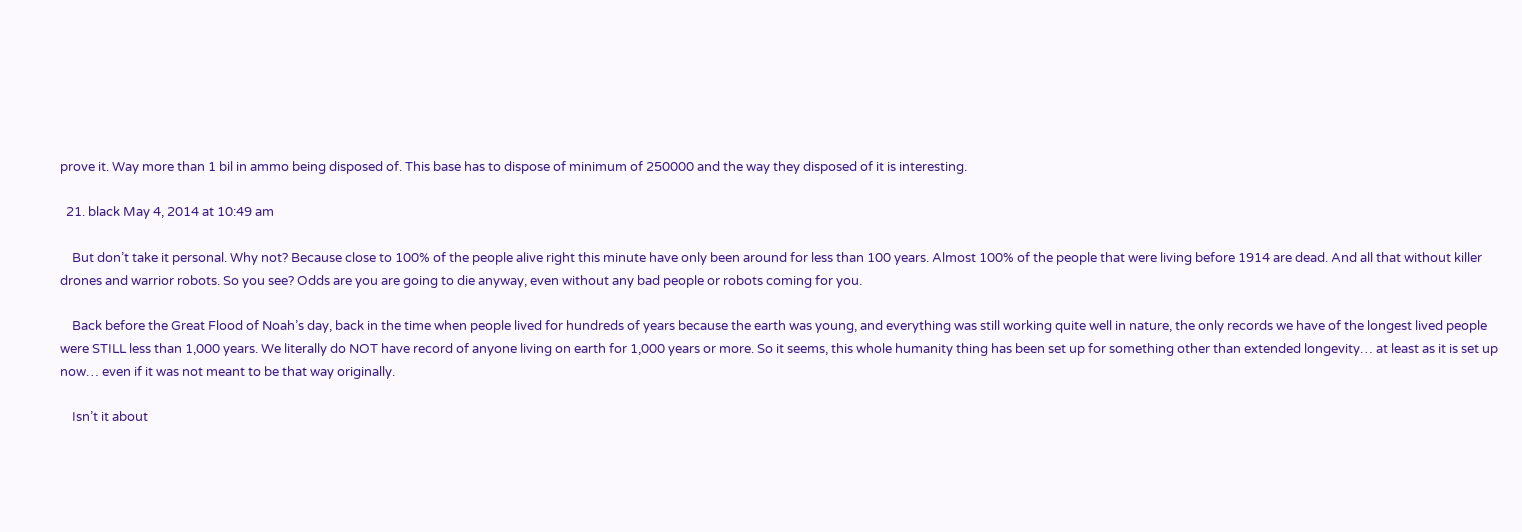prove it. Way more than 1 bil in ammo being disposed of. This base has to dispose of minimum of 250000 and the way they disposed of it is interesting.

  21. black May 4, 2014 at 10:49 am

    But don’t take it personal. Why not? Because close to 100% of the people alive right this minute have only been around for less than 100 years. Almost 100% of the people that were living before 1914 are dead. And all that without killer drones and warrior robots. So you see? Odds are you are going to die anyway, even without any bad people or robots coming for you.

    Back before the Great Flood of Noah’s day, back in the time when people lived for hundreds of years because the earth was young, and everything was still working quite well in nature, the only records we have of the longest lived people were STILL less than 1,000 years. We literally do NOT have record of anyone living on earth for 1,000 years or more. So it seems, this whole humanity thing has been set up for something other than extended longevity… at least as it is set up now… even if it was not meant to be that way originally.

    Isn’t it about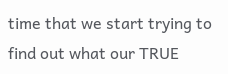time that we start trying to find out what our TRUE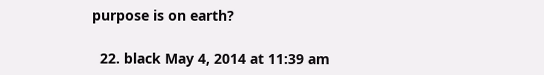purpose is on earth?

  22. black May 4, 2014 at 11:39 am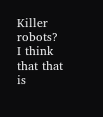Killer robots? I think that that is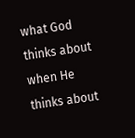what God thinks about when He thinks about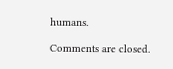humans.

Comments are closed.